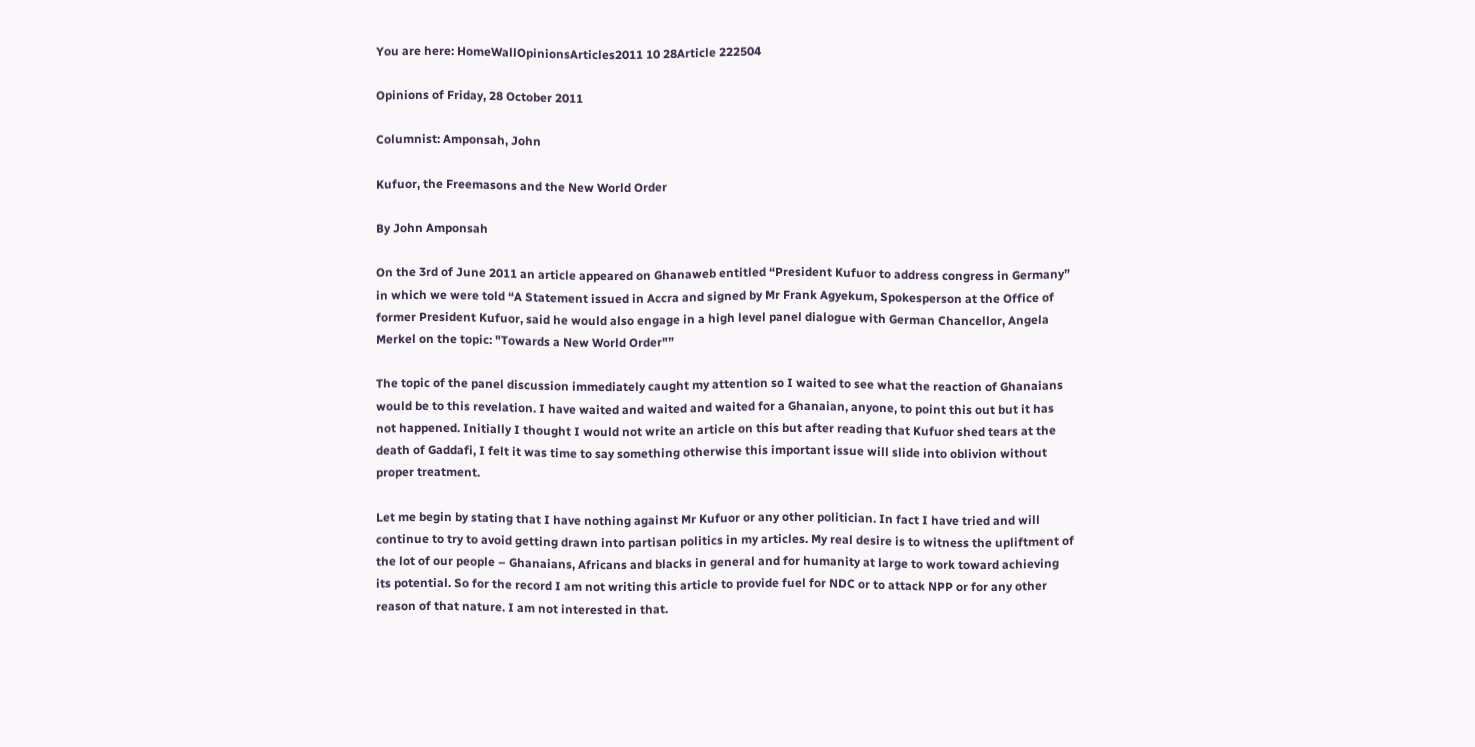You are here: HomeWallOpinionsArticles2011 10 28Article 222504

Opinions of Friday, 28 October 2011

Columnist: Amponsah, John

Kufuor, the Freemasons and the New World Order

By John Amponsah

On the 3rd of June 2011 an article appeared on Ghanaweb entitled “President Kufuor to address congress in Germany” in which we were told “A Statement issued in Accra and signed by Mr Frank Agyekum, Spokesperson at the Office of former President Kufuor, said he would also engage in a high level panel dialogue with German Chancellor, Angela Merkel on the topic: "Towards a New World Order"”

The topic of the panel discussion immediately caught my attention so I waited to see what the reaction of Ghanaians would be to this revelation. I have waited and waited and waited for a Ghanaian, anyone, to point this out but it has not happened. Initially I thought I would not write an article on this but after reading that Kufuor shed tears at the death of Gaddafi, I felt it was time to say something otherwise this important issue will slide into oblivion without proper treatment.

Let me begin by stating that I have nothing against Mr Kufuor or any other politician. In fact I have tried and will continue to try to avoid getting drawn into partisan politics in my articles. My real desire is to witness the upliftment of the lot of our people – Ghanaians, Africans and blacks in general and for humanity at large to work toward achieving its potential. So for the record I am not writing this article to provide fuel for NDC or to attack NPP or for any other reason of that nature. I am not interested in that.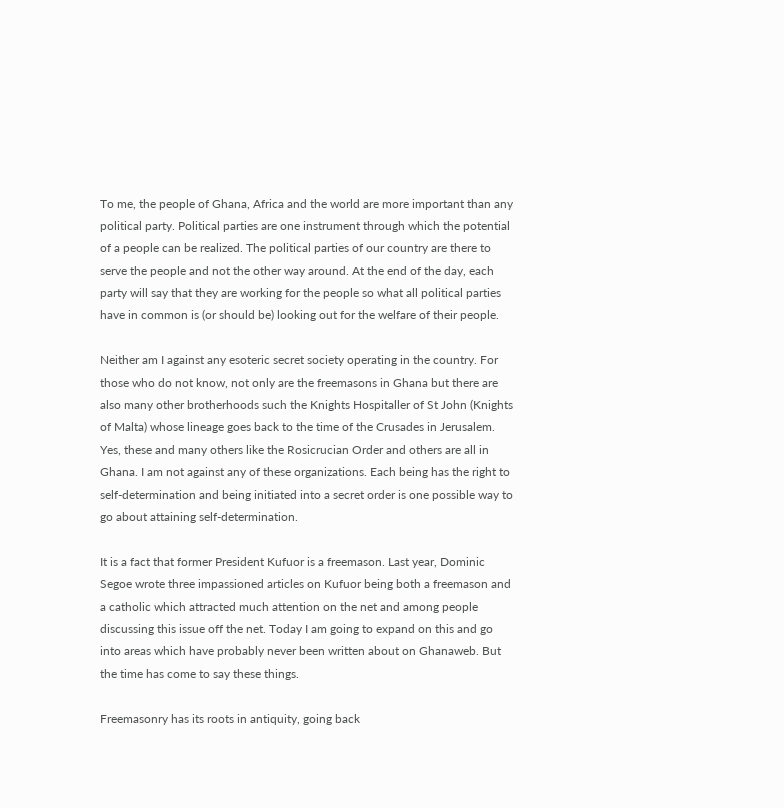To me, the people of Ghana, Africa and the world are more important than any political party. Political parties are one instrument through which the potential of a people can be realized. The political parties of our country are there to serve the people and not the other way around. At the end of the day, each party will say that they are working for the people so what all political parties have in common is (or should be) looking out for the welfare of their people.

Neither am I against any esoteric secret society operating in the country. For those who do not know, not only are the freemasons in Ghana but there are also many other brotherhoods such the Knights Hospitaller of St John (Knights of Malta) whose lineage goes back to the time of the Crusades in Jerusalem. Yes, these and many others like the Rosicrucian Order and others are all in Ghana. I am not against any of these organizations. Each being has the right to self-determination and being initiated into a secret order is one possible way to go about attaining self-determination.

It is a fact that former President Kufuor is a freemason. Last year, Dominic Segoe wrote three impassioned articles on Kufuor being both a freemason and a catholic which attracted much attention on the net and among people discussing this issue off the net. Today I am going to expand on this and go into areas which have probably never been written about on Ghanaweb. But the time has come to say these things.

Freemasonry has its roots in antiquity, going back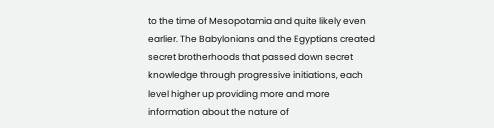to the time of Mesopotamia and quite likely even earlier. The Babylonians and the Egyptians created secret brotherhoods that passed down secret knowledge through progressive initiations, each level higher up providing more and more information about the nature of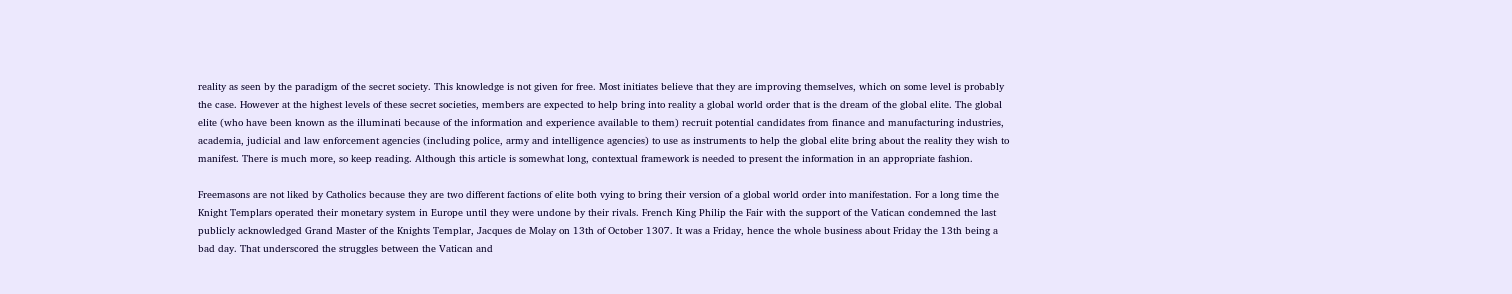reality as seen by the paradigm of the secret society. This knowledge is not given for free. Most initiates believe that they are improving themselves, which on some level is probably the case. However at the highest levels of these secret societies, members are expected to help bring into reality a global world order that is the dream of the global elite. The global elite (who have been known as the illuminati because of the information and experience available to them) recruit potential candidates from finance and manufacturing industries, academia, judicial and law enforcement agencies (including police, army and intelligence agencies) to use as instruments to help the global elite bring about the reality they wish to manifest. There is much more, so keep reading. Although this article is somewhat long, contextual framework is needed to present the information in an appropriate fashion.

Freemasons are not liked by Catholics because they are two different factions of elite both vying to bring their version of a global world order into manifestation. For a long time the Knight Templars operated their monetary system in Europe until they were undone by their rivals. French King Philip the Fair with the support of the Vatican condemned the last publicly acknowledged Grand Master of the Knights Templar, Jacques de Molay on 13th of October 1307. It was a Friday, hence the whole business about Friday the 13th being a bad day. That underscored the struggles between the Vatican and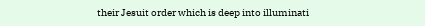their Jesuit order which is deep into illuminati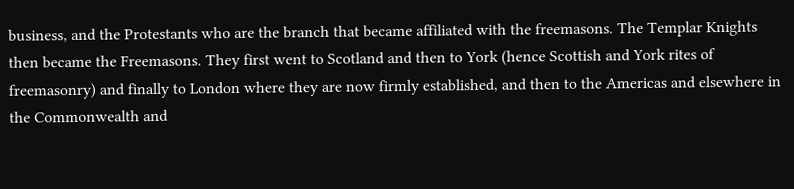business, and the Protestants who are the branch that became affiliated with the freemasons. The Templar Knights then became the Freemasons. They first went to Scotland and then to York (hence Scottish and York rites of freemasonry) and finally to London where they are now firmly established, and then to the Americas and elsewhere in the Commonwealth and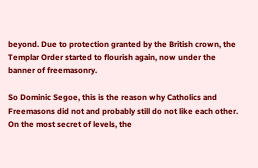beyond. Due to protection granted by the British crown, the Templar Order started to flourish again, now under the banner of freemasonry.

So Dominic Segoe, this is the reason why Catholics and Freemasons did not and probably still do not like each other. On the most secret of levels, the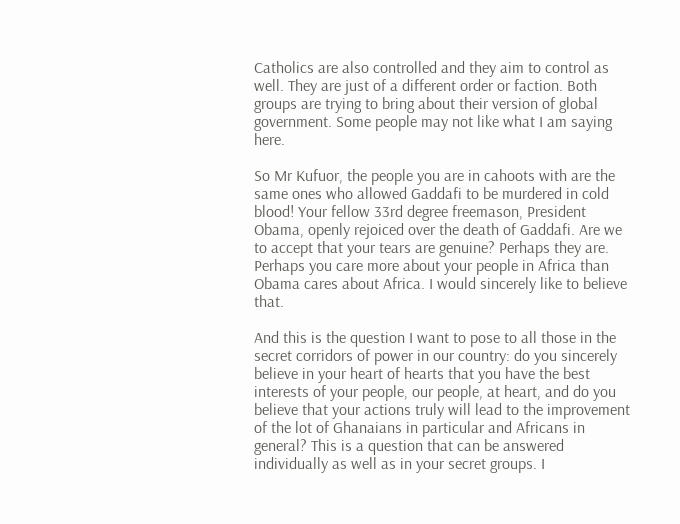Catholics are also controlled and they aim to control as well. They are just of a different order or faction. Both groups are trying to bring about their version of global government. Some people may not like what I am saying here.

So Mr Kufuor, the people you are in cahoots with are the same ones who allowed Gaddafi to be murdered in cold blood! Your fellow 33rd degree freemason, President Obama, openly rejoiced over the death of Gaddafi. Are we to accept that your tears are genuine? Perhaps they are. Perhaps you care more about your people in Africa than Obama cares about Africa. I would sincerely like to believe that.

And this is the question I want to pose to all those in the secret corridors of power in our country: do you sincerely believe in your heart of hearts that you have the best interests of your people, our people, at heart, and do you believe that your actions truly will lead to the improvement of the lot of Ghanaians in particular and Africans in general? This is a question that can be answered individually as well as in your secret groups. I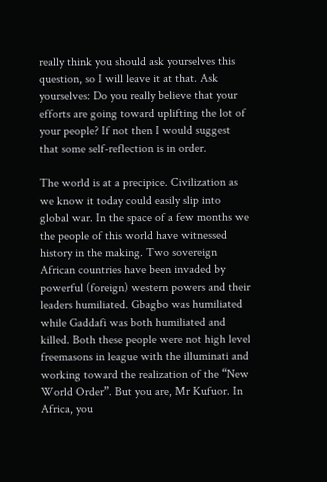really think you should ask yourselves this question, so I will leave it at that. Ask yourselves: Do you really believe that your efforts are going toward uplifting the lot of your people? If not then I would suggest that some self-reflection is in order.

The world is at a precipice. Civilization as we know it today could easily slip into global war. In the space of a few months we the people of this world have witnessed history in the making. Two sovereign African countries have been invaded by powerful (foreign) western powers and their leaders humiliated. Gbagbo was humiliated while Gaddafi was both humiliated and killed. Both these people were not high level freemasons in league with the illuminati and working toward the realization of the “New World Order”. But you are, Mr Kufuor. In Africa, you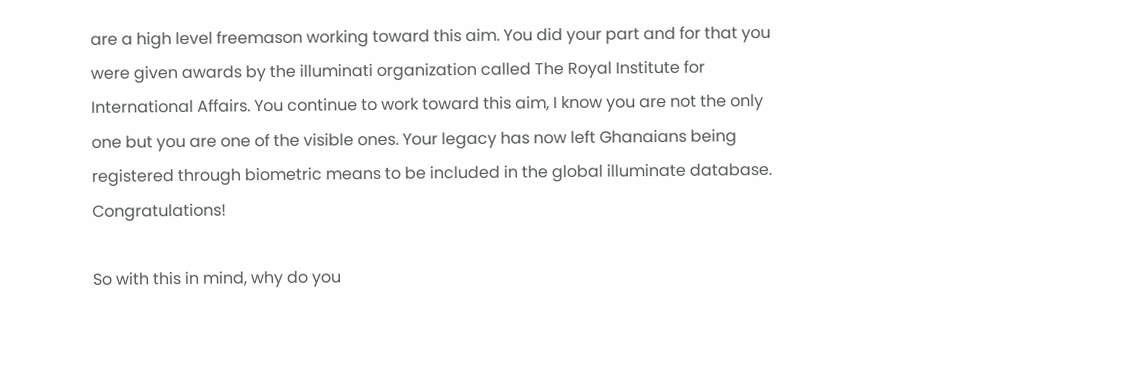are a high level freemason working toward this aim. You did your part and for that you were given awards by the illuminati organization called The Royal Institute for International Affairs. You continue to work toward this aim, I know you are not the only one but you are one of the visible ones. Your legacy has now left Ghanaians being registered through biometric means to be included in the global illuminate database. Congratulations!

So with this in mind, why do you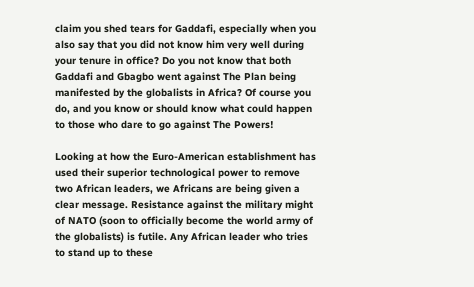claim you shed tears for Gaddafi, especially when you also say that you did not know him very well during your tenure in office? Do you not know that both Gaddafi and Gbagbo went against The Plan being manifested by the globalists in Africa? Of course you do, and you know or should know what could happen to those who dare to go against The Powers!

Looking at how the Euro-American establishment has used their superior technological power to remove two African leaders, we Africans are being given a clear message. Resistance against the military might of NATO (soon to officially become the world army of the globalists) is futile. Any African leader who tries to stand up to these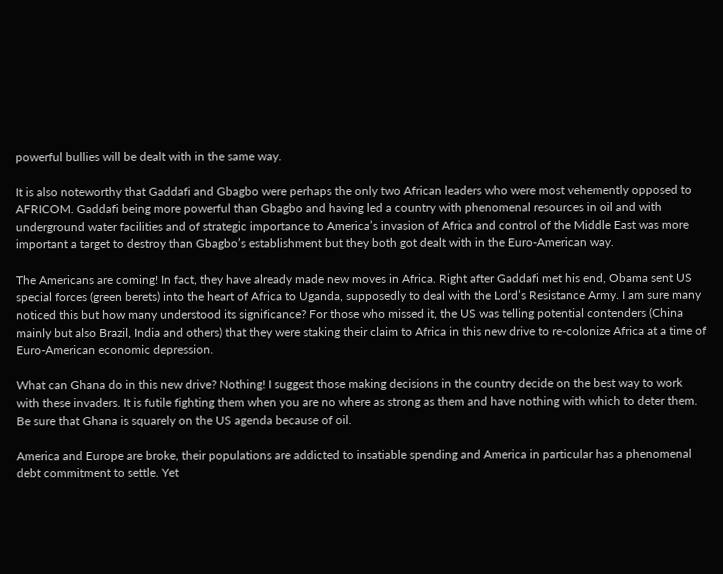powerful bullies will be dealt with in the same way.

It is also noteworthy that Gaddafi and Gbagbo were perhaps the only two African leaders who were most vehemently opposed to AFRICOM. Gaddafi being more powerful than Gbagbo and having led a country with phenomenal resources in oil and with underground water facilities and of strategic importance to America’s invasion of Africa and control of the Middle East was more important a target to destroy than Gbagbo’s establishment but they both got dealt with in the Euro-American way.

The Americans are coming! In fact, they have already made new moves in Africa. Right after Gaddafi met his end, Obama sent US special forces (green berets) into the heart of Africa to Uganda, supposedly to deal with the Lord’s Resistance Army. I am sure many noticed this but how many understood its significance? For those who missed it, the US was telling potential contenders (China mainly but also Brazil, India and others) that they were staking their claim to Africa in this new drive to re-colonize Africa at a time of Euro-American economic depression.

What can Ghana do in this new drive? Nothing! I suggest those making decisions in the country decide on the best way to work with these invaders. It is futile fighting them when you are no where as strong as them and have nothing with which to deter them. Be sure that Ghana is squarely on the US agenda because of oil.

America and Europe are broke, their populations are addicted to insatiable spending and America in particular has a phenomenal debt commitment to settle. Yet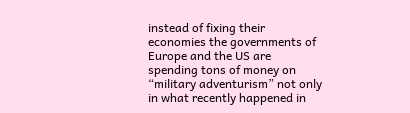instead of fixing their economies the governments of Europe and the US are spending tons of money on “military adventurism” not only in what recently happened in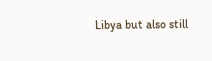Libya but also still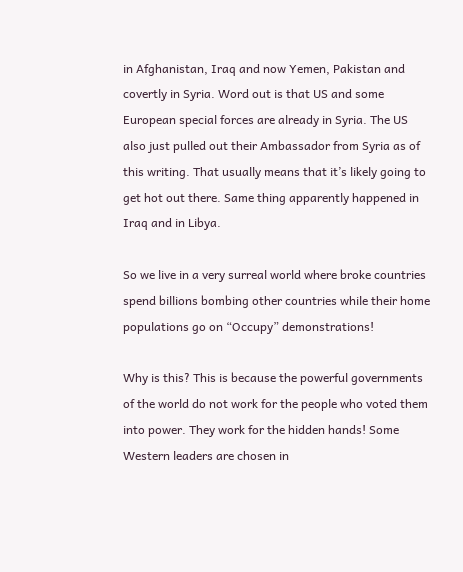in Afghanistan, Iraq and now Yemen, Pakistan and covertly in Syria. Word out is that US and some European special forces are already in Syria. The US also just pulled out their Ambassador from Syria as of this writing. That usually means that it’s likely going to get hot out there. Same thing apparently happened in Iraq and in Libya.

So we live in a very surreal world where broke countries spend billions bombing other countries while their home populations go on “Occupy” demonstrations!

Why is this? This is because the powerful governments of the world do not work for the people who voted them into power. They work for the hidden hands! Some Western leaders are chosen in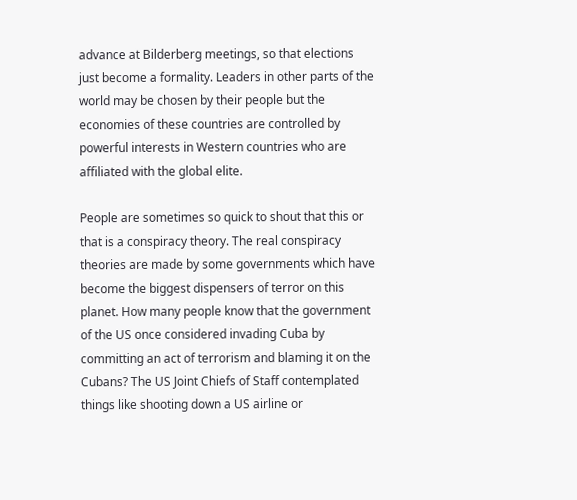advance at Bilderberg meetings, so that elections just become a formality. Leaders in other parts of the world may be chosen by their people but the economies of these countries are controlled by powerful interests in Western countries who are affiliated with the global elite.

People are sometimes so quick to shout that this or that is a conspiracy theory. The real conspiracy theories are made by some governments which have become the biggest dispensers of terror on this planet. How many people know that the government of the US once considered invading Cuba by committing an act of terrorism and blaming it on the Cubans? The US Joint Chiefs of Staff contemplated things like shooting down a US airline or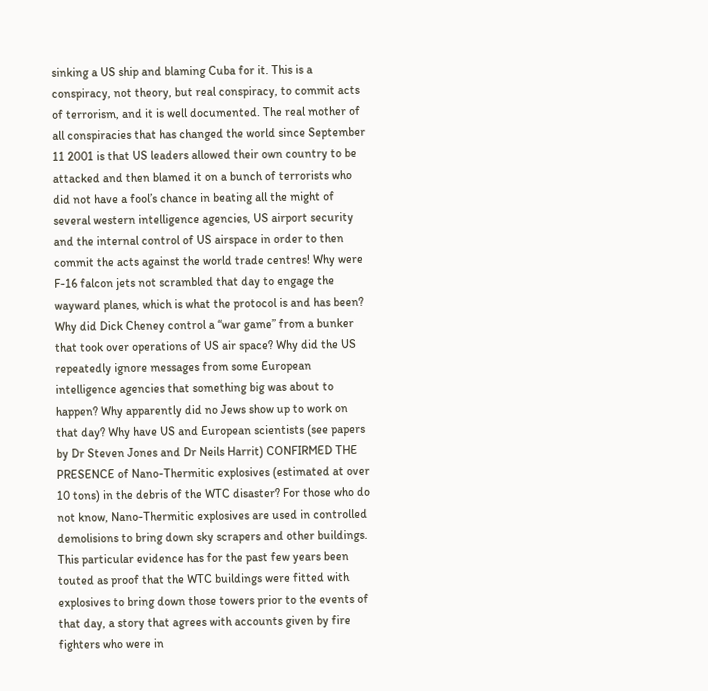sinking a US ship and blaming Cuba for it. This is a conspiracy, not theory, but real conspiracy, to commit acts of terrorism, and it is well documented. The real mother of all conspiracies that has changed the world since September 11 2001 is that US leaders allowed their own country to be attacked and then blamed it on a bunch of terrorists who did not have a fool’s chance in beating all the might of several western intelligence agencies, US airport security and the internal control of US airspace in order to then commit the acts against the world trade centres! Why were F-16 falcon jets not scrambled that day to engage the wayward planes, which is what the protocol is and has been? Why did Dick Cheney control a “war game” from a bunker that took over operations of US air space? Why did the US repeatedly ignore messages from some European intelligence agencies that something big was about to happen? Why apparently did no Jews show up to work on that day? Why have US and European scientists (see papers by Dr Steven Jones and Dr Neils Harrit) CONFIRMED THE PRESENCE of Nano-Thermitic explosives (estimated at over 10 tons) in the debris of the WTC disaster? For those who do not know, Nano-Thermitic explosives are used in controlled demolisions to bring down sky scrapers and other buildings. This particular evidence has for the past few years been touted as proof that the WTC buildings were fitted with explosives to bring down those towers prior to the events of that day, a story that agrees with accounts given by fire fighters who were in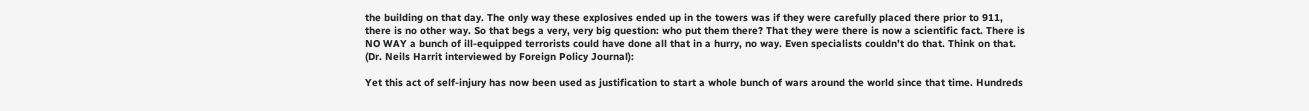the building on that day. The only way these explosives ended up in the towers was if they were carefully placed there prior to 911, there is no other way. So that begs a very, very big question: who put them there? That they were there is now a scientific fact. There is NO WAY a bunch of ill-equipped terrorists could have done all that in a hurry, no way. Even specialists couldn’t do that. Think on that. (Dr. Neils Harrit interviewed by Foreign Policy Journal):

Yet this act of self-injury has now been used as justification to start a whole bunch of wars around the world since that time. Hundreds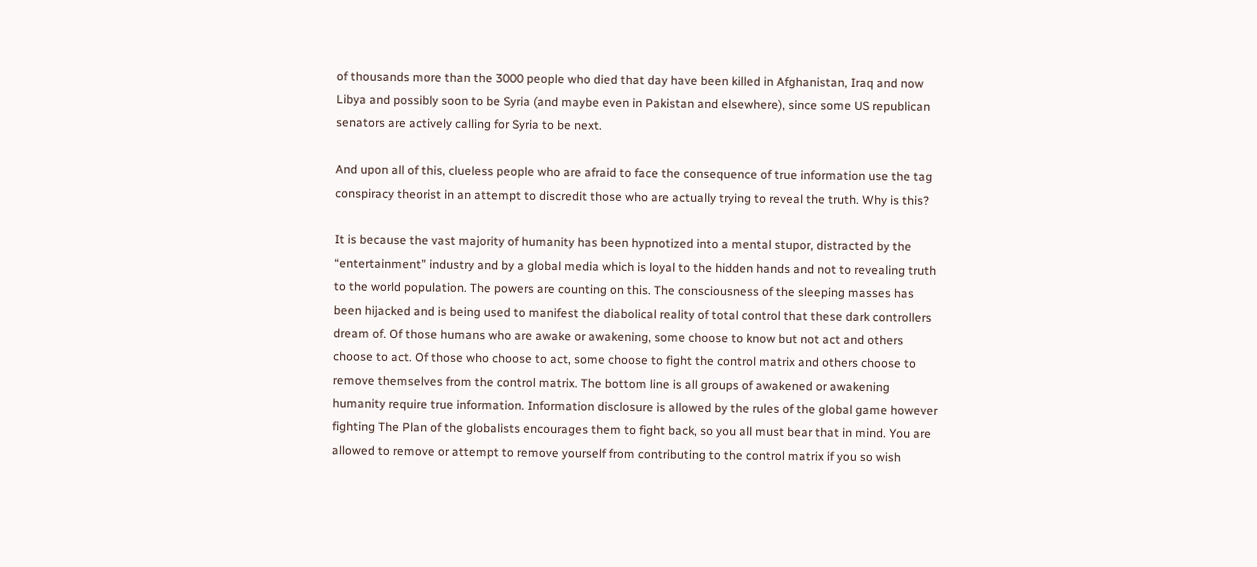of thousands more than the 3000 people who died that day have been killed in Afghanistan, Iraq and now Libya and possibly soon to be Syria (and maybe even in Pakistan and elsewhere), since some US republican senators are actively calling for Syria to be next.

And upon all of this, clueless people who are afraid to face the consequence of true information use the tag conspiracy theorist in an attempt to discredit those who are actually trying to reveal the truth. Why is this?

It is because the vast majority of humanity has been hypnotized into a mental stupor, distracted by the “entertainment” industry and by a global media which is loyal to the hidden hands and not to revealing truth to the world population. The powers are counting on this. The consciousness of the sleeping masses has been hijacked and is being used to manifest the diabolical reality of total control that these dark controllers dream of. Of those humans who are awake or awakening, some choose to know but not act and others choose to act. Of those who choose to act, some choose to fight the control matrix and others choose to remove themselves from the control matrix. The bottom line is all groups of awakened or awakening humanity require true information. Information disclosure is allowed by the rules of the global game however fighting The Plan of the globalists encourages them to fight back, so you all must bear that in mind. You are allowed to remove or attempt to remove yourself from contributing to the control matrix if you so wish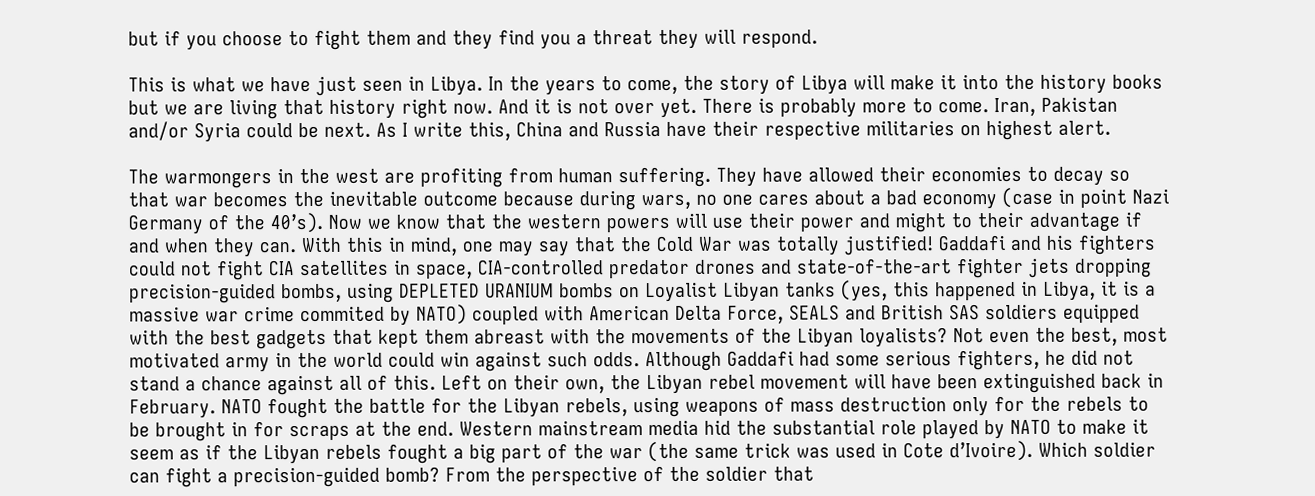but if you choose to fight them and they find you a threat they will respond.

This is what we have just seen in Libya. In the years to come, the story of Libya will make it into the history books but we are living that history right now. And it is not over yet. There is probably more to come. Iran, Pakistan and/or Syria could be next. As I write this, China and Russia have their respective militaries on highest alert.

The warmongers in the west are profiting from human suffering. They have allowed their economies to decay so that war becomes the inevitable outcome because during wars, no one cares about a bad economy (case in point Nazi Germany of the 40’s). Now we know that the western powers will use their power and might to their advantage if and when they can. With this in mind, one may say that the Cold War was totally justified! Gaddafi and his fighters could not fight CIA satellites in space, CIA-controlled predator drones and state-of-the-art fighter jets dropping precision-guided bombs, using DEPLETED URANIUM bombs on Loyalist Libyan tanks (yes, this happened in Libya, it is a massive war crime commited by NATO) coupled with American Delta Force, SEALS and British SAS soldiers equipped with the best gadgets that kept them abreast with the movements of the Libyan loyalists? Not even the best, most motivated army in the world could win against such odds. Although Gaddafi had some serious fighters, he did not stand a chance against all of this. Left on their own, the Libyan rebel movement will have been extinguished back in February. NATO fought the battle for the Libyan rebels, using weapons of mass destruction only for the rebels to be brought in for scraps at the end. Western mainstream media hid the substantial role played by NATO to make it seem as if the Libyan rebels fought a big part of the war (the same trick was used in Cote d’Ivoire). Which soldier can fight a precision-guided bomb? From the perspective of the soldier that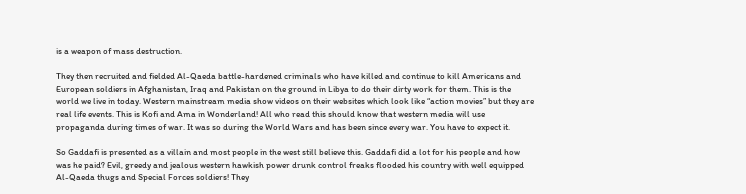is a weapon of mass destruction.

They then recruited and fielded Al-Qaeda battle-hardened criminals who have killed and continue to kill Americans and European soldiers in Afghanistan, Iraq and Pakistan on the ground in Libya to do their dirty work for them. This is the world we live in today. Western mainstream media show videos on their websites which look like “action movies” but they are real life events. This is Kofi and Ama in Wonderland! All who read this should know that western media will use propaganda during times of war. It was so during the World Wars and has been since every war. You have to expect it.

So Gaddafi is presented as a villain and most people in the west still believe this. Gaddafi did a lot for his people and how was he paid? Evil, greedy and jealous western hawkish power drunk control freaks flooded his country with well equipped Al-Qaeda thugs and Special Forces soldiers! They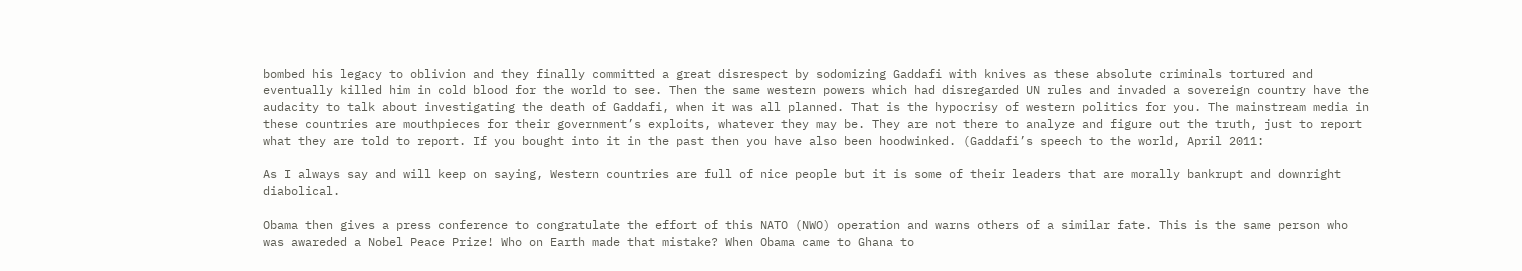bombed his legacy to oblivion and they finally committed a great disrespect by sodomizing Gaddafi with knives as these absolute criminals tortured and eventually killed him in cold blood for the world to see. Then the same western powers which had disregarded UN rules and invaded a sovereign country have the audacity to talk about investigating the death of Gaddafi, when it was all planned. That is the hypocrisy of western politics for you. The mainstream media in these countries are mouthpieces for their government’s exploits, whatever they may be. They are not there to analyze and figure out the truth, just to report what they are told to report. If you bought into it in the past then you have also been hoodwinked. (Gaddafi’s speech to the world, April 2011:

As I always say and will keep on saying, Western countries are full of nice people but it is some of their leaders that are morally bankrupt and downright diabolical.

Obama then gives a press conference to congratulate the effort of this NATO (NWO) operation and warns others of a similar fate. This is the same person who was awareded a Nobel Peace Prize! Who on Earth made that mistake? When Obama came to Ghana to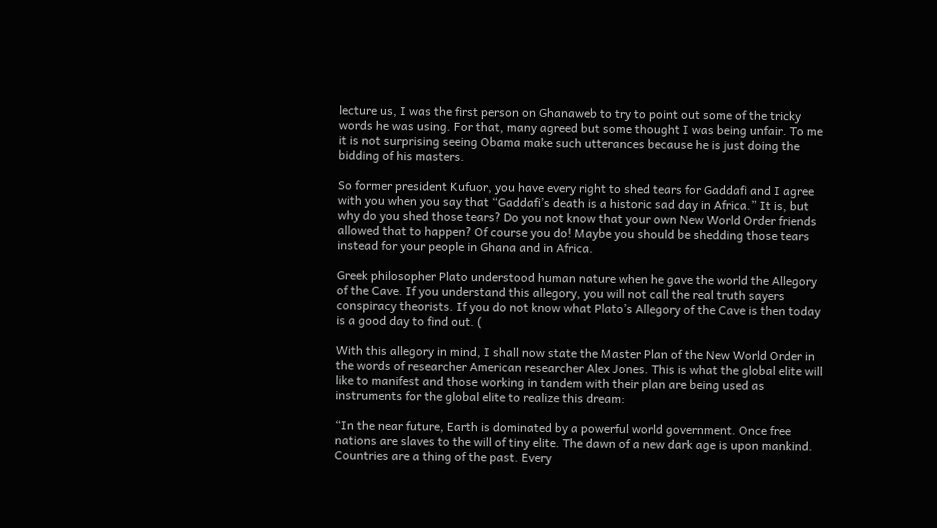lecture us, I was the first person on Ghanaweb to try to point out some of the tricky words he was using. For that, many agreed but some thought I was being unfair. To me it is not surprising seeing Obama make such utterances because he is just doing the bidding of his masters.

So former president Kufuor, you have every right to shed tears for Gaddafi and I agree with you when you say that “Gaddafi’s death is a historic sad day in Africa.” It is, but why do you shed those tears? Do you not know that your own New World Order friends allowed that to happen? Of course you do! Maybe you should be shedding those tears instead for your people in Ghana and in Africa.

Greek philosopher Plato understood human nature when he gave the world the Allegory of the Cave. If you understand this allegory, you will not call the real truth sayers conspiracy theorists. If you do not know what Plato’s Allegory of the Cave is then today is a good day to find out. (

With this allegory in mind, I shall now state the Master Plan of the New World Order in the words of researcher American researcher Alex Jones. This is what the global elite will like to manifest and those working in tandem with their plan are being used as instruments for the global elite to realize this dream:

“In the near future, Earth is dominated by a powerful world government. Once free nations are slaves to the will of tiny elite. The dawn of a new dark age is upon mankind. Countries are a thing of the past. Every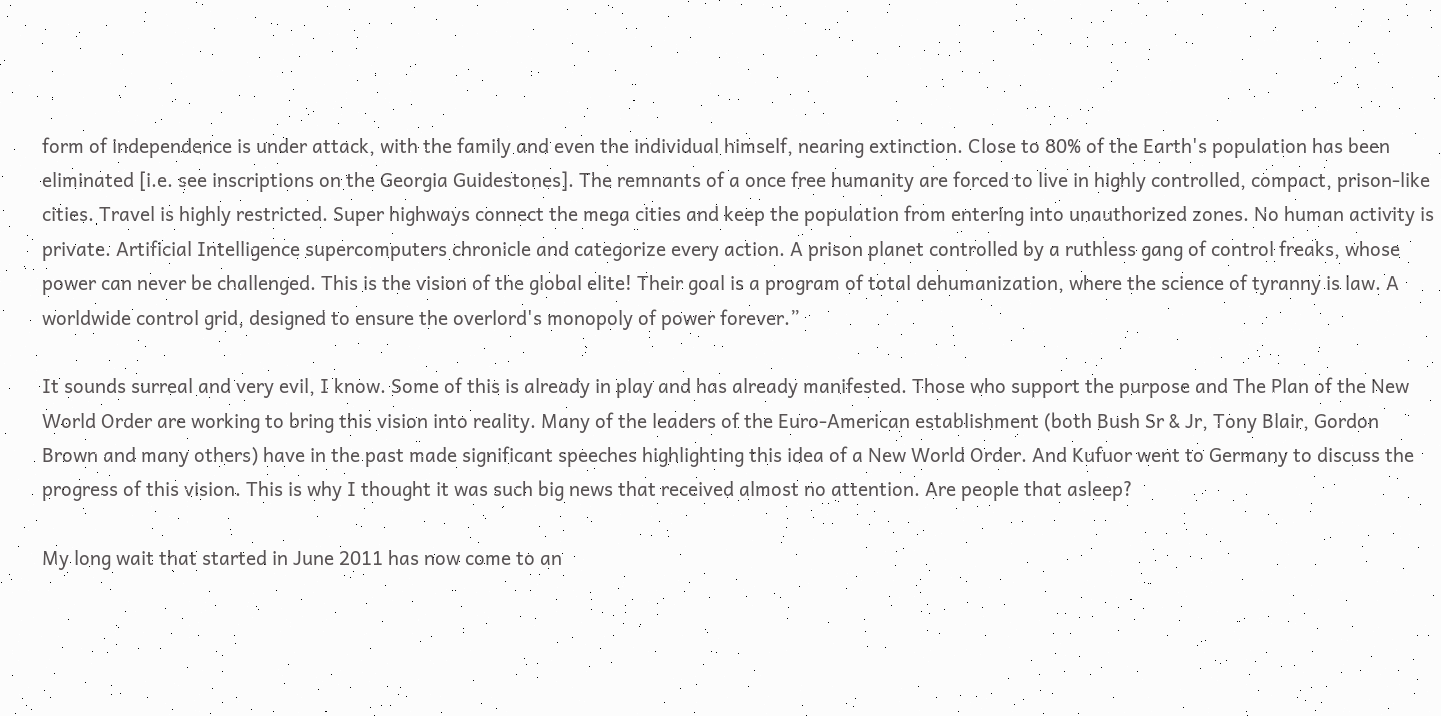form of independence is under attack, with the family and even the individual himself, nearing extinction. Close to 80% of the Earth's population has been eliminated [i.e. see inscriptions on the Georgia Guidestones]. The remnants of a once free humanity are forced to live in highly controlled, compact, prison-like cities. Travel is highly restricted. Super highways connect the mega cities and keep the population from entering into unauthorized zones. No human activity is private. Artificial Intelligence supercomputers chronicle and categorize every action. A prison planet controlled by a ruthless gang of control freaks, whose power can never be challenged. This is the vision of the global elite! Their goal is a program of total dehumanization, where the science of tyranny is law. A worldwide control grid, designed to ensure the overlord's monopoly of power forever.”

It sounds surreal and very evil, I know. Some of this is already in play and has already manifested. Those who support the purpose and The Plan of the New World Order are working to bring this vision into reality. Many of the leaders of the Euro-American establishment (both Bush Sr & Jr, Tony Blair, Gordon Brown and many others) have in the past made significant speeches highlighting this idea of a New World Order. And Kufuor went to Germany to discuss the progress of this vision. This is why I thought it was such big news that received almost no attention. Are people that asleep?

My long wait that started in June 2011 has now come to an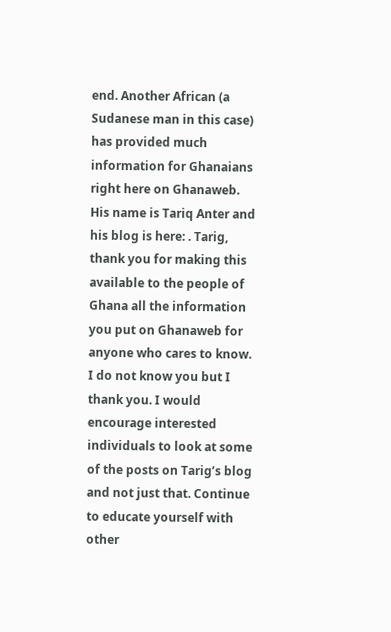end. Another African (a Sudanese man in this case) has provided much information for Ghanaians right here on Ghanaweb. His name is Tariq Anter and his blog is here: . Tarig, thank you for making this available to the people of Ghana all the information you put on Ghanaweb for anyone who cares to know. I do not know you but I thank you. I would encourage interested individuals to look at some of the posts on Tarig’s blog and not just that. Continue to educate yourself with other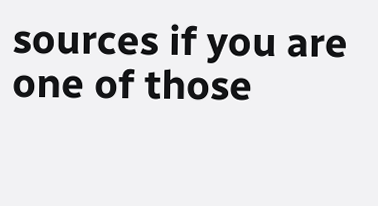sources if you are one of those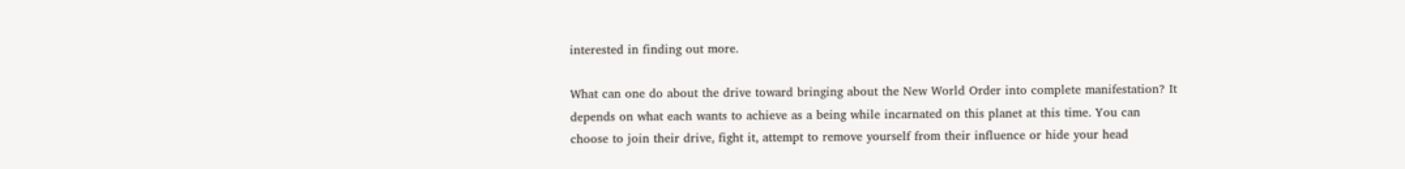interested in finding out more.

What can one do about the drive toward bringing about the New World Order into complete manifestation? It depends on what each wants to achieve as a being while incarnated on this planet at this time. You can choose to join their drive, fight it, attempt to remove yourself from their influence or hide your head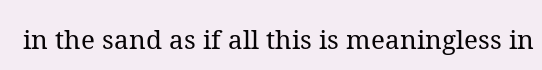in the sand as if all this is meaningless in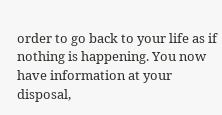order to go back to your life as if nothing is happening. You now have information at your disposal,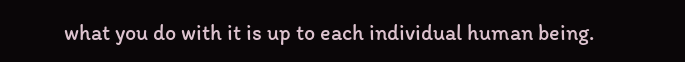what you do with it is up to each individual human being.